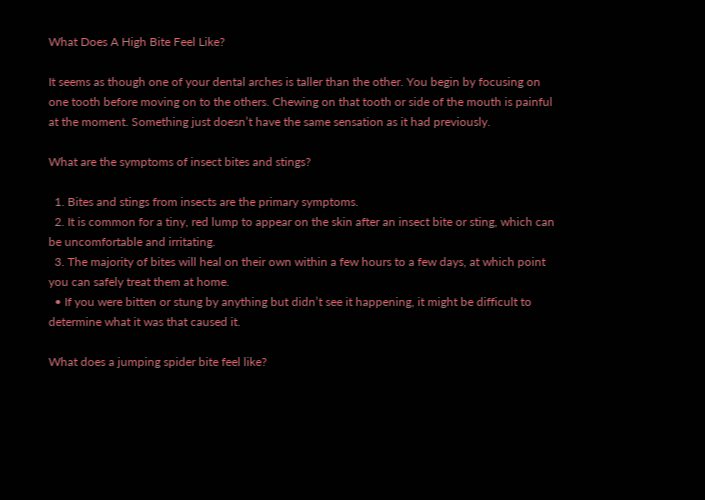What Does A High Bite Feel Like?

It seems as though one of your dental arches is taller than the other. You begin by focusing on one tooth before moving on to the others. Chewing on that tooth or side of the mouth is painful at the moment. Something just doesn’t have the same sensation as it had previously.

What are the symptoms of insect bites and stings?

  1. Bites and stings from insects are the primary symptoms.
  2. It is common for a tiny, red lump to appear on the skin after an insect bite or sting, which can be uncomfortable and irritating.
  3. The majority of bites will heal on their own within a few hours to a few days, at which point you can safely treat them at home.
  • If you were bitten or stung by anything but didn’t see it happening, it might be difficult to determine what it was that caused it.

What does a jumping spider bite feel like?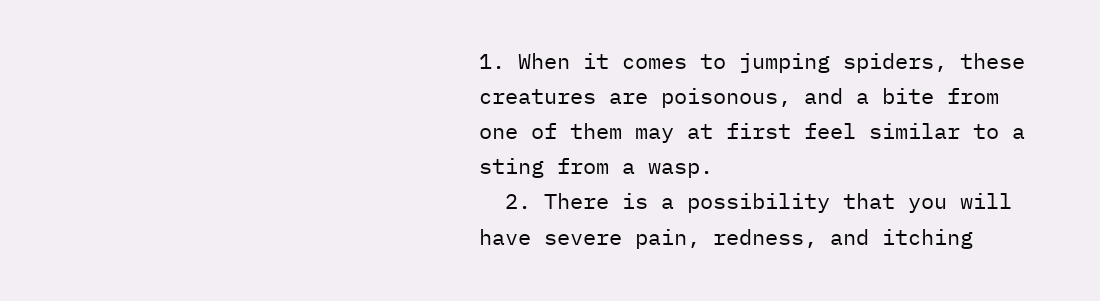1. When it comes to jumping spiders, these creatures are poisonous, and a bite from one of them may at first feel similar to a sting from a wasp.
  2. There is a possibility that you will have severe pain, redness, and itching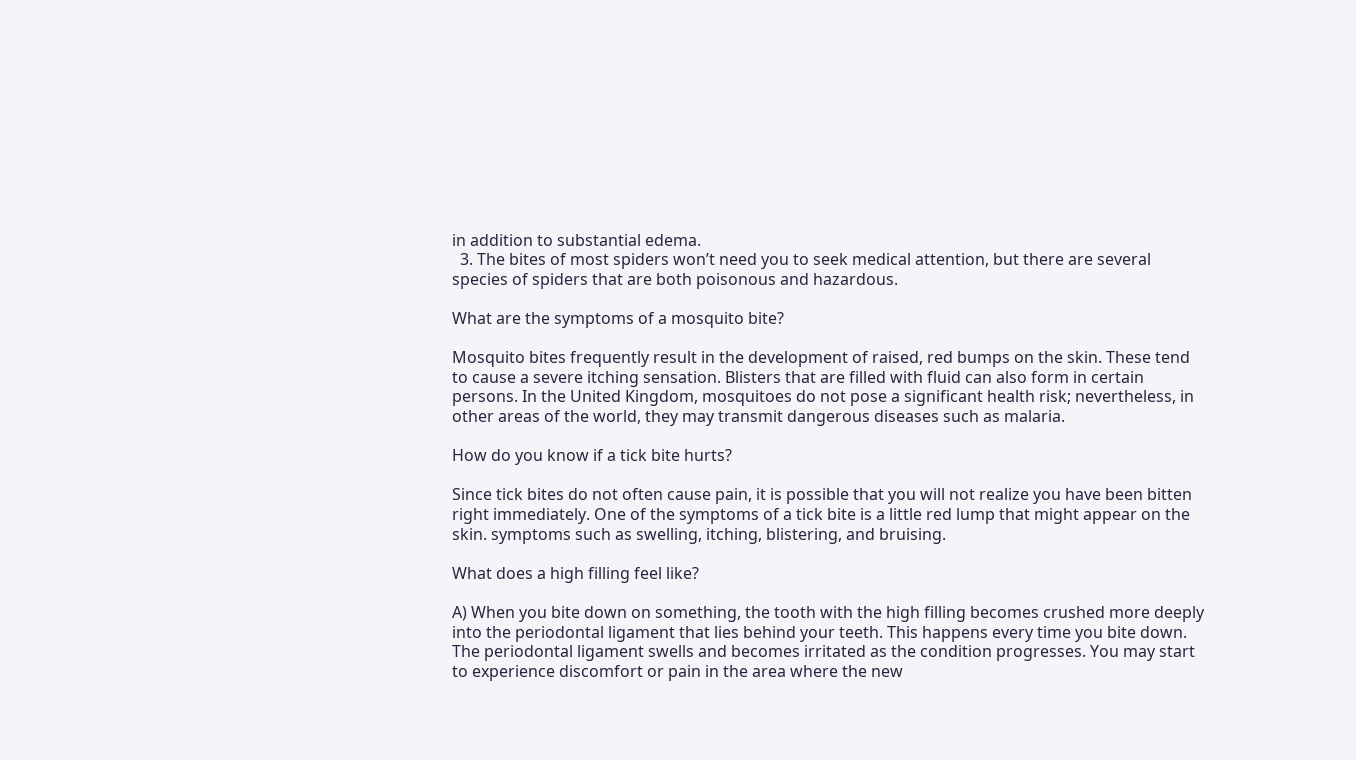in addition to substantial edema.
  3. The bites of most spiders won’t need you to seek medical attention, but there are several species of spiders that are both poisonous and hazardous.

What are the symptoms of a mosquito bite?

Mosquito bites frequently result in the development of raised, red bumps on the skin. These tend to cause a severe itching sensation. Blisters that are filled with fluid can also form in certain persons. In the United Kingdom, mosquitoes do not pose a significant health risk; nevertheless, in other areas of the world, they may transmit dangerous diseases such as malaria.

How do you know if a tick bite hurts?

Since tick bites do not often cause pain, it is possible that you will not realize you have been bitten right immediately. One of the symptoms of a tick bite is a little red lump that might appear on the skin. symptoms such as swelling, itching, blistering, and bruising.

What does a high filling feel like?

A) When you bite down on something, the tooth with the high filling becomes crushed more deeply into the periodontal ligament that lies behind your teeth. This happens every time you bite down. The periodontal ligament swells and becomes irritated as the condition progresses. You may start to experience discomfort or pain in the area where the new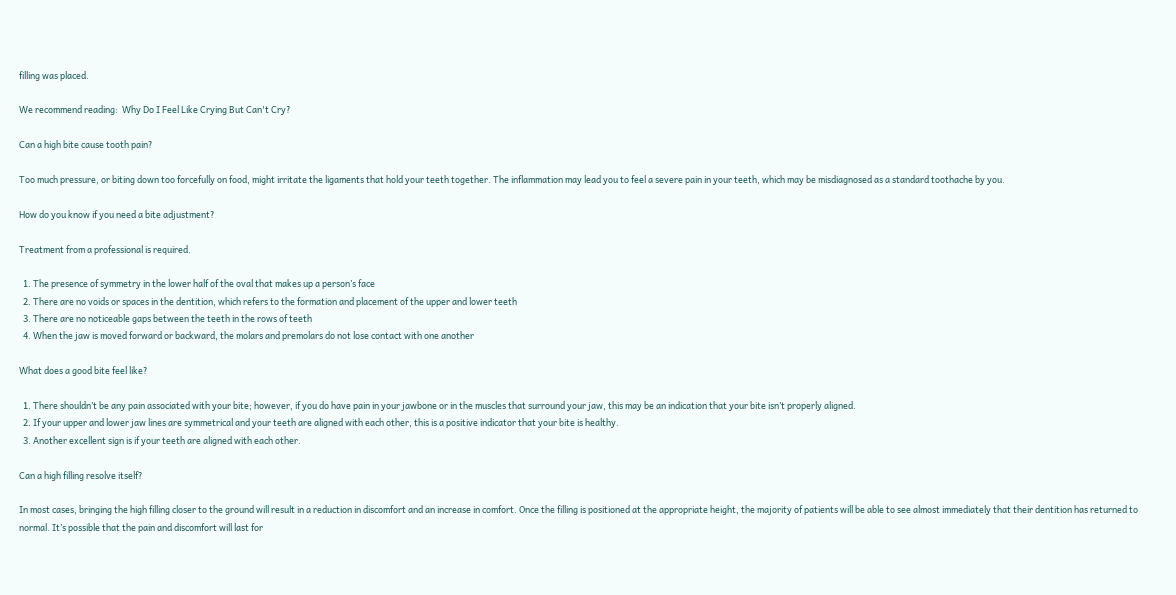filling was placed.

We recommend reading:  Why Do I Feel Like Crying But Can't Cry?

Can a high bite cause tooth pain?

Too much pressure, or biting down too forcefully on food, might irritate the ligaments that hold your teeth together. The inflammation may lead you to feel a severe pain in your teeth, which may be misdiagnosed as a standard toothache by you.

How do you know if you need a bite adjustment?

Treatment from a professional is required.

  1. The presence of symmetry in the lower half of the oval that makes up a person’s face
  2. There are no voids or spaces in the dentition, which refers to the formation and placement of the upper and lower teeth
  3. There are no noticeable gaps between the teeth in the rows of teeth
  4. When the jaw is moved forward or backward, the molars and premolars do not lose contact with one another

What does a good bite feel like?

  1. There shouldn’t be any pain associated with your bite; however, if you do have pain in your jawbone or in the muscles that surround your jaw, this may be an indication that your bite isn’t properly aligned.
  2. If your upper and lower jaw lines are symmetrical and your teeth are aligned with each other, this is a positive indicator that your bite is healthy.
  3. Another excellent sign is if your teeth are aligned with each other.

Can a high filling resolve itself?

In most cases, bringing the high filling closer to the ground will result in a reduction in discomfort and an increase in comfort. Once the filling is positioned at the appropriate height, the majority of patients will be able to see almost immediately that their dentition has returned to normal. It’s possible that the pain and discomfort will last for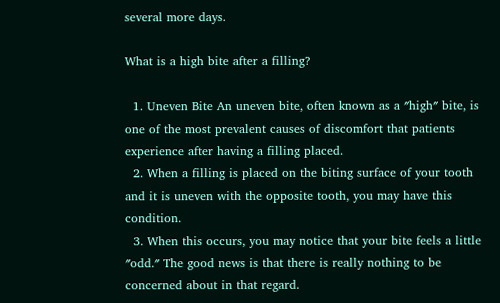several more days.

What is a high bite after a filling?

  1. Uneven Bite An uneven bite, often known as a ″high″ bite, is one of the most prevalent causes of discomfort that patients experience after having a filling placed.
  2. When a filling is placed on the biting surface of your tooth and it is uneven with the opposite tooth, you may have this condition.
  3. When this occurs, you may notice that your bite feels a little ″odd.″ The good news is that there is really nothing to be concerned about in that regard.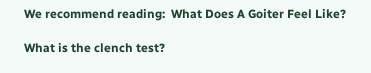We recommend reading:  What Does A Goiter Feel Like?

What is the clench test?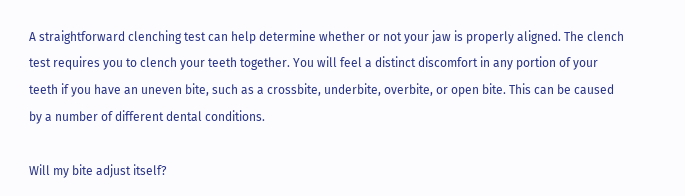A straightforward clenching test can help determine whether or not your jaw is properly aligned. The clench test requires you to clench your teeth together. You will feel a distinct discomfort in any portion of your teeth if you have an uneven bite, such as a crossbite, underbite, overbite, or open bite. This can be caused by a number of different dental conditions.

Will my bite adjust itself?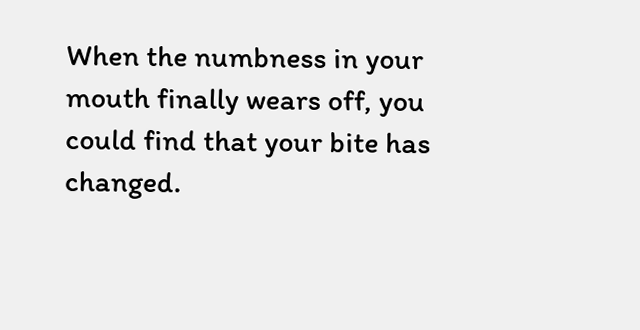When the numbness in your mouth finally wears off, you could find that your bite has changed.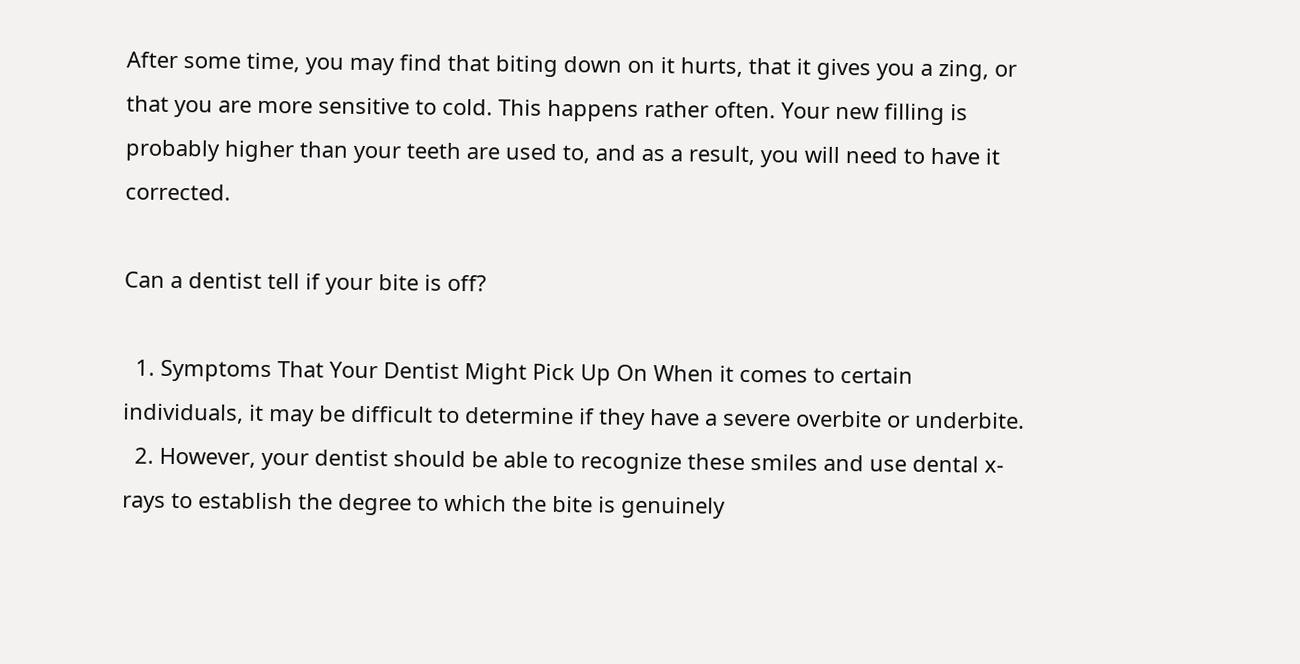After some time, you may find that biting down on it hurts, that it gives you a zing, or that you are more sensitive to cold. This happens rather often. Your new filling is probably higher than your teeth are used to, and as a result, you will need to have it corrected.

Can a dentist tell if your bite is off?

  1. Symptoms That Your Dentist Might Pick Up On When it comes to certain individuals, it may be difficult to determine if they have a severe overbite or underbite.
  2. However, your dentist should be able to recognize these smiles and use dental x-rays to establish the degree to which the bite is genuinely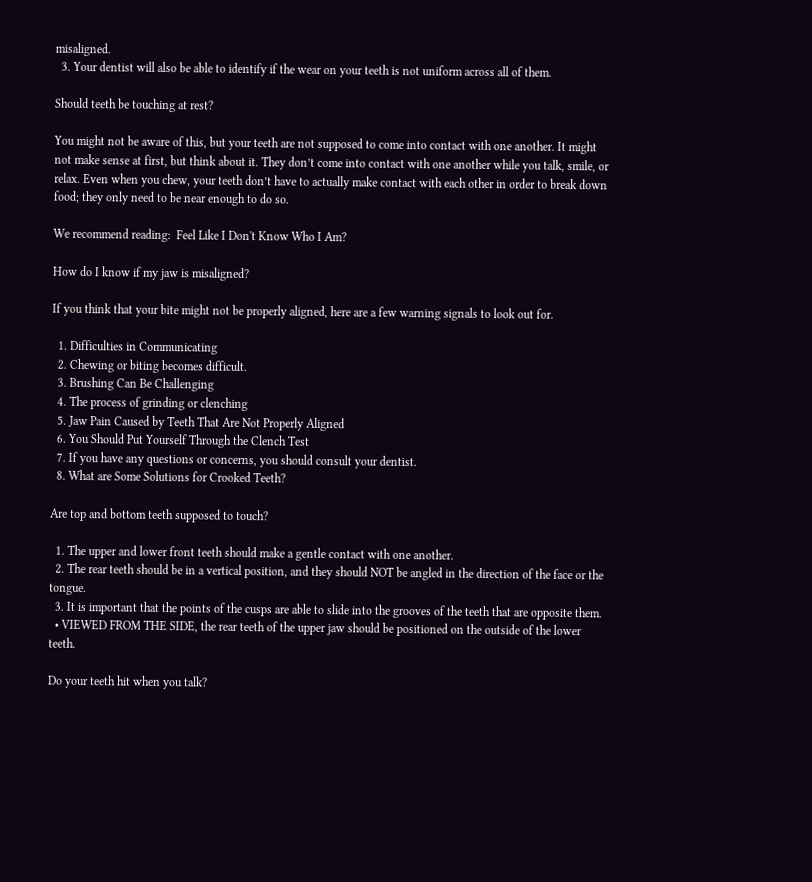misaligned.
  3. Your dentist will also be able to identify if the wear on your teeth is not uniform across all of them.

Should teeth be touching at rest?

You might not be aware of this, but your teeth are not supposed to come into contact with one another. It might not make sense at first, but think about it. They don’t come into contact with one another while you talk, smile, or relax. Even when you chew, your teeth don’t have to actually make contact with each other in order to break down food; they only need to be near enough to do so.

We recommend reading:  Feel Like I Don't Know Who I Am?

How do I know if my jaw is misaligned?

If you think that your bite might not be properly aligned, here are a few warning signals to look out for.

  1. Difficulties in Communicating
  2. Chewing or biting becomes difficult.
  3. Brushing Can Be Challenging
  4. The process of grinding or clenching
  5. Jaw Pain Caused by Teeth That Are Not Properly Aligned
  6. You Should Put Yourself Through the Clench Test
  7. If you have any questions or concerns, you should consult your dentist.
  8. What are Some Solutions for Crooked Teeth?

Are top and bottom teeth supposed to touch?

  1. The upper and lower front teeth should make a gentle contact with one another.
  2. The rear teeth should be in a vertical position, and they should NOT be angled in the direction of the face or the tongue.
  3. It is important that the points of the cusps are able to slide into the grooves of the teeth that are opposite them.
  • VIEWED FROM THE SIDE, the rear teeth of the upper jaw should be positioned on the outside of the lower teeth.

Do your teeth hit when you talk?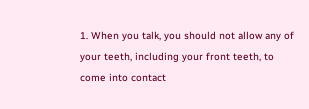1. When you talk, you should not allow any of your teeth, including your front teeth, to come into contact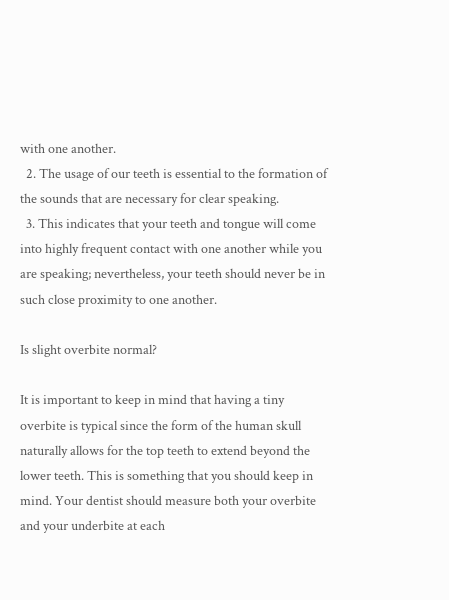with one another.
  2. The usage of our teeth is essential to the formation of the sounds that are necessary for clear speaking.
  3. This indicates that your teeth and tongue will come into highly frequent contact with one another while you are speaking; nevertheless, your teeth should never be in such close proximity to one another.

Is slight overbite normal?

It is important to keep in mind that having a tiny overbite is typical since the form of the human skull naturally allows for the top teeth to extend beyond the lower teeth. This is something that you should keep in mind. Your dentist should measure both your overbite and your underbite at each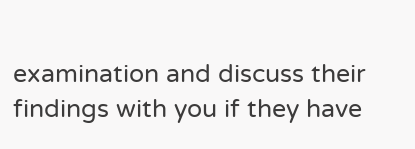examination and discuss their findings with you if they have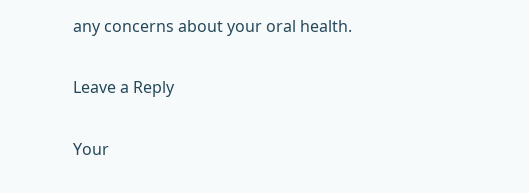any concerns about your oral health.

Leave a Reply

Your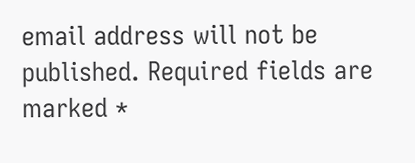email address will not be published. Required fields are marked *